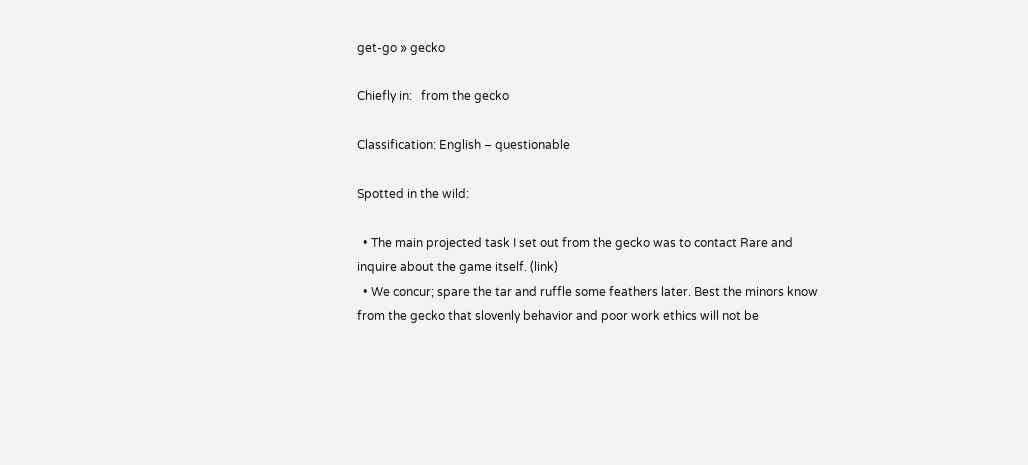get-go » gecko

Chiefly in:   from the gecko

Classification: English – questionable

Spotted in the wild:

  • The main projected task I set out from the gecko was to contact Rare and inquire about the game itself. (link)
  • We concur; spare the tar and ruffle some feathers later. Best the minors know from the gecko that slovenly behavior and poor work ethics will not be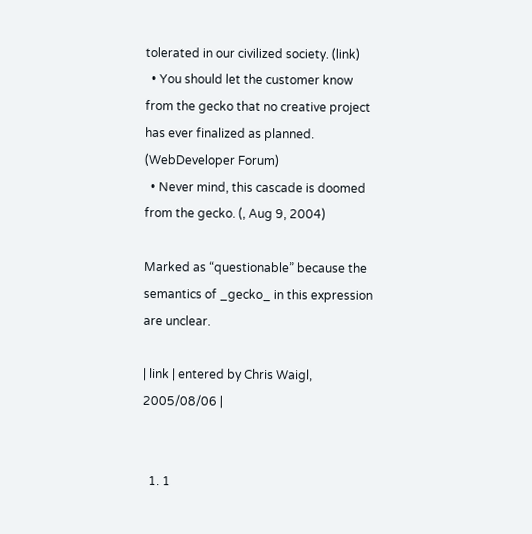tolerated in our civilized society. (link)
  • You should let the customer know from the gecko that no creative project has ever finalized as planned. (WebDeveloper Forum)
  • Never mind, this cascade is doomed from the gecko. (, Aug 9, 2004)

Marked as “questionable” because the semantics of _gecko_ in this expression are unclear.

| link | entered by Chris Waigl, 2005/08/06 |


  1. 1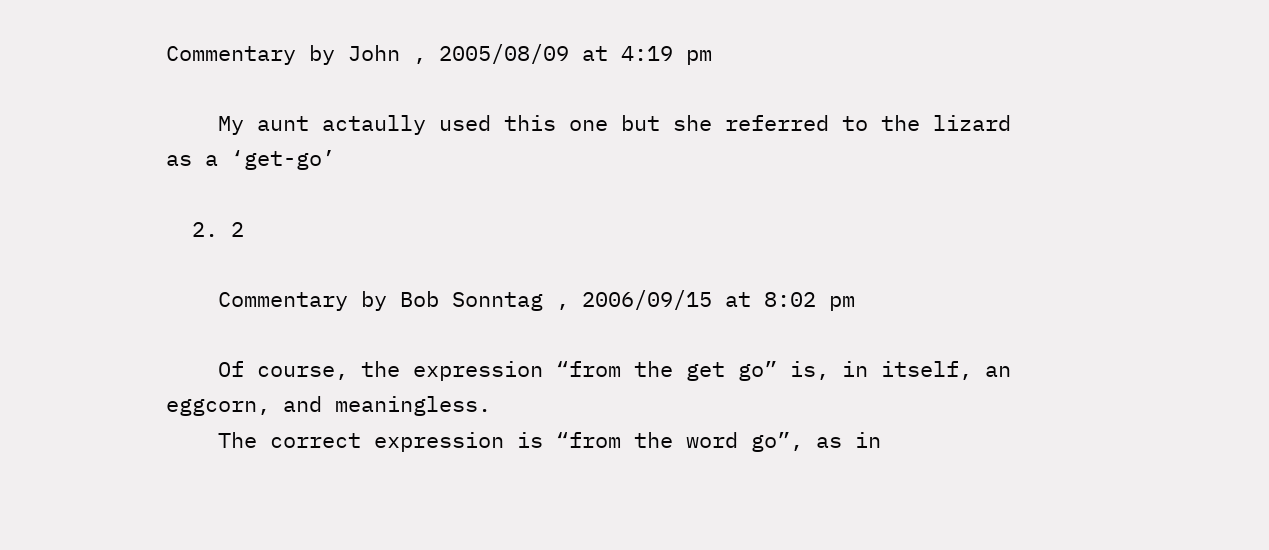Commentary by John , 2005/08/09 at 4:19 pm

    My aunt actaully used this one but she referred to the lizard as a ‘get-go’

  2. 2

    Commentary by Bob Sonntag , 2006/09/15 at 8:02 pm

    Of course, the expression “from the get go” is, in itself, an eggcorn, and meaningless.
    The correct expression is “from the word go”, as in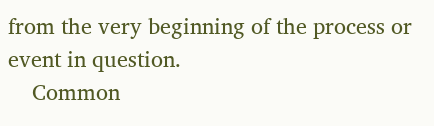from the very beginning of the process or event in question.
    Common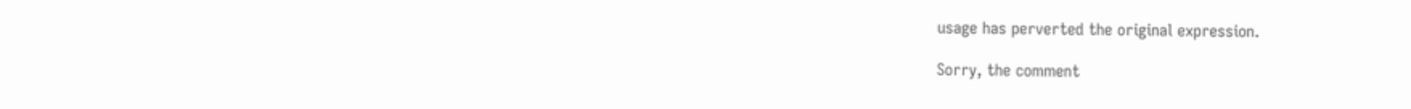usage has perverted the original expression.

Sorry, the comment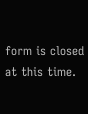form is closed at this time.